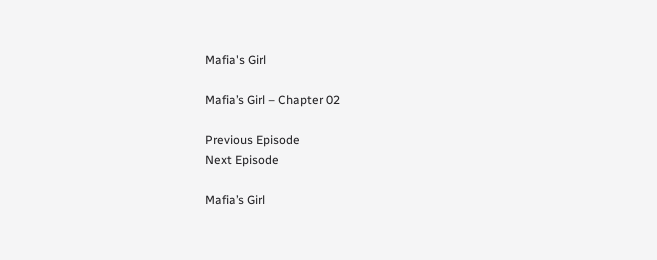Mafia's Girl

Mafia’s Girl – Chapter 02

Previous Episode
Next Episode

Mafia’s Girl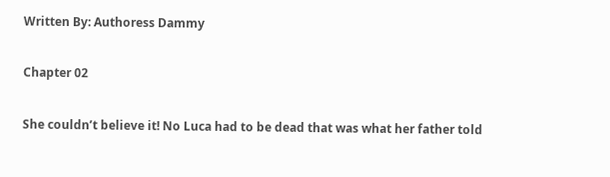Written By: Authoress Dammy

Chapter 02

She couldn’t believe it! No Luca had to be dead that was what her father told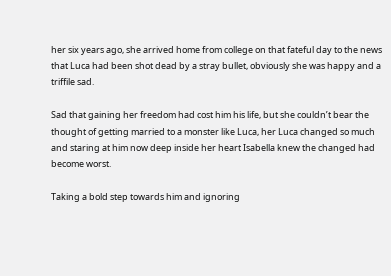her six years ago, she arrived home from college on that fateful day to the news that Luca had been shot dead by a stray bullet, obviously she was happy and a triffile sad.

Sad that gaining her freedom had cost him his life, but she couldn’t bear the thought of getting married to a monster like Luca, her Luca changed so much and staring at him now deep inside her heart Isabella knew the changed had become worst.

Taking a bold step towards him and ignoring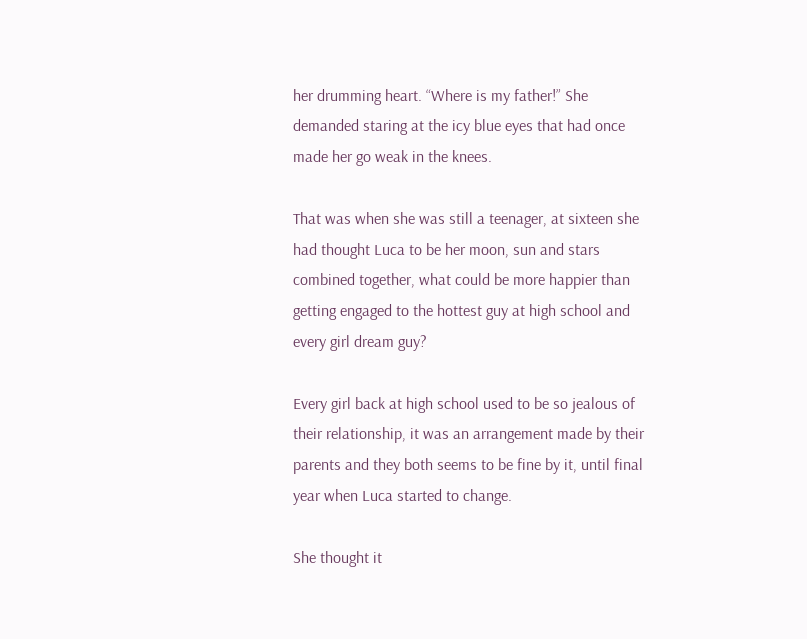her drumming heart. “Where is my father!” She demanded staring at the icy blue eyes that had once made her go weak in the knees.

That was when she was still a teenager, at sixteen she had thought Luca to be her moon, sun and stars combined together, what could be more happier than getting engaged to the hottest guy at high school and every girl dream guy?

Every girl back at high school used to be so jealous of their relationship, it was an arrangement made by their parents and they both seems to be fine by it, until final year when Luca started to change.

She thought it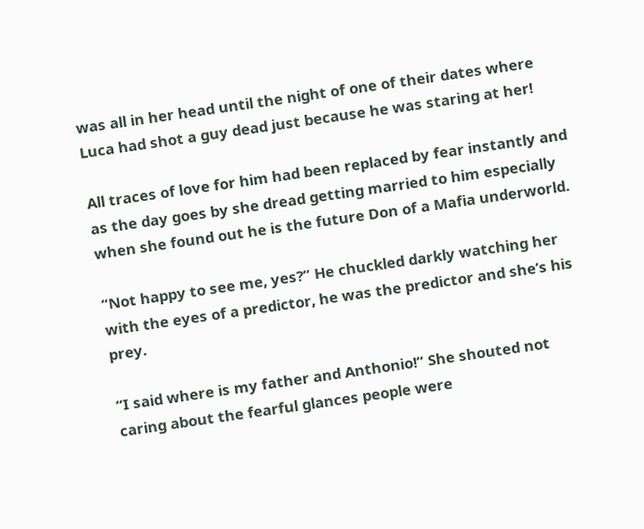was all in her head until the night of one of their dates where Luca had shot a guy dead just because he was staring at her!

All traces of love for him had been replaced by fear instantly and as the day goes by she dread getting married to him especially when she found out he is the future Don of a Mafia underworld.

“Not happy to see me, yes?” He chuckled darkly watching her with the eyes of a predictor, he was the predictor and she’s his prey.

“I said where is my father and Anthonio!” She shouted not caring about the fearful glances people were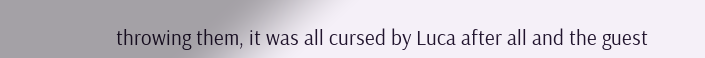throwing them, it was all cursed by Luca after all and the guest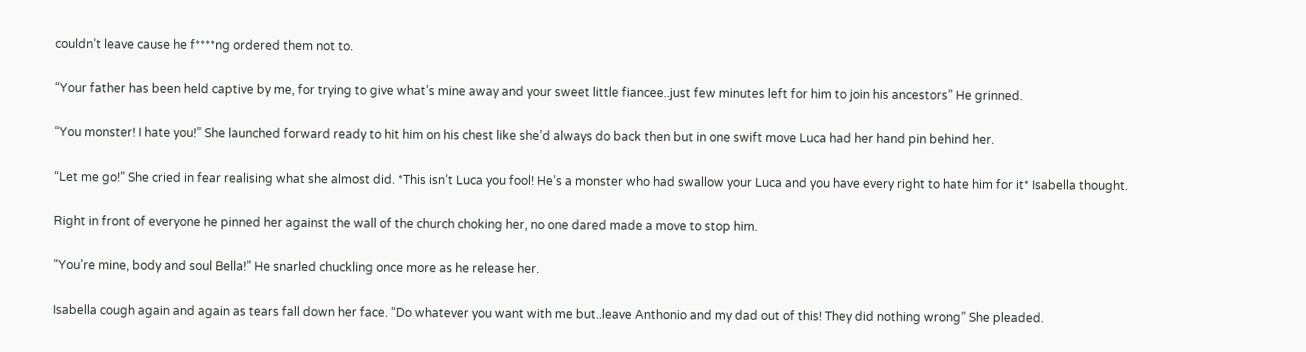couldn’t leave cause he f****ng ordered them not to.

“Your father has been held captive by me, for trying to give what’s mine away and your sweet little fiancee..just few minutes left for him to join his ancestors” He grinned.

“You monster! I hate you!” She launched forward ready to hit him on his chest like she’d always do back then but in one swift move Luca had her hand pin behind her.

“Let me go!” She cried in fear realising what she almost did. *This isn’t Luca you fool! He’s a monster who had swallow your Luca and you have every right to hate him for it* Isabella thought.

Right in front of everyone he pinned her against the wall of the church choking her, no one dared made a move to stop him.

“You’re mine, body and soul Bella!” He snarled chuckling once more as he release her.

Isabella cough again and again as tears fall down her face. “Do whatever you want with me but..leave Anthonio and my dad out of this! They did nothing wrong” She pleaded.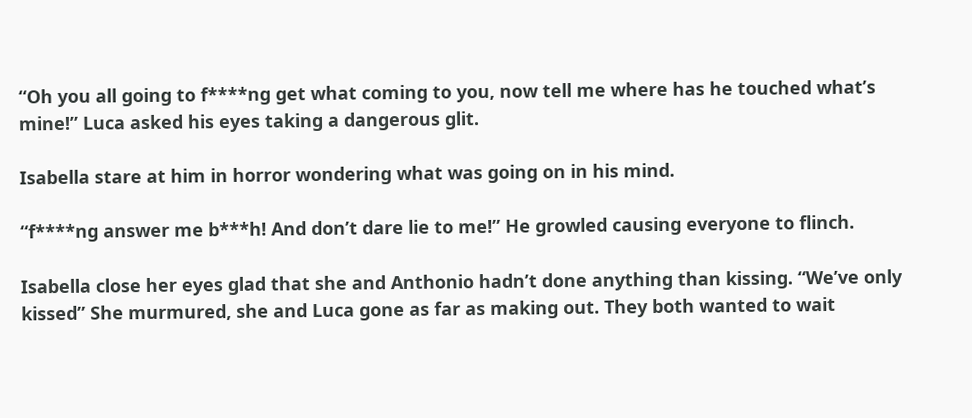“Oh you all going to f****ng get what coming to you, now tell me where has he touched what’s mine!” Luca asked his eyes taking a dangerous glit.

Isabella stare at him in horror wondering what was going on in his mind.

“f****ng answer me b***h! And don’t dare lie to me!” He growled causing everyone to flinch.

Isabella close her eyes glad that she and Anthonio hadn’t done anything than kissing. “We’ve only kissed” She murmured, she and Luca gone as far as making out. They both wanted to wait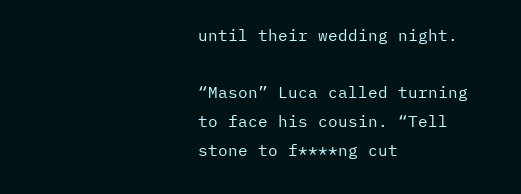until their wedding night.

“Mason” Luca called turning to face his cousin. “Tell stone to f****ng cut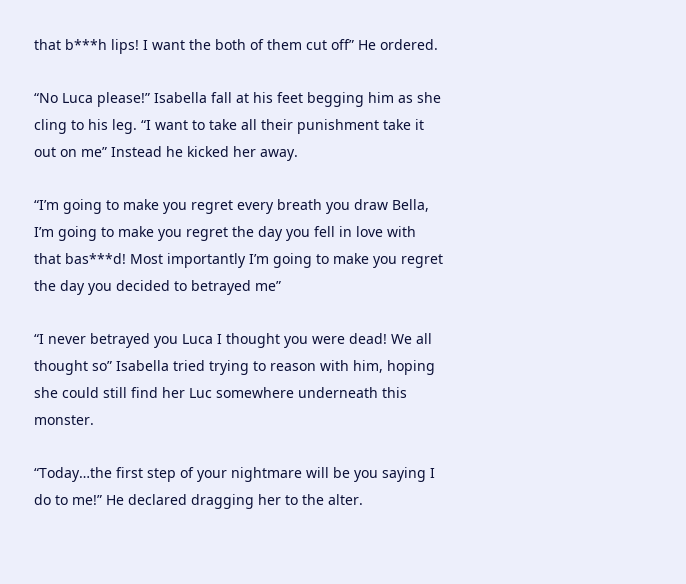that b***h lips! I want the both of them cut off” He ordered.

“No Luca please!” Isabella fall at his feet begging him as she cling to his leg. “I want to take all their punishment take it out on me” Instead he kicked her away.

“I’m going to make you regret every breath you draw Bella, I’m going to make you regret the day you fell in love with that bas***d! Most importantly I’m going to make you regret the day you decided to betrayed me”

“I never betrayed you Luca I thought you were dead! We all thought so” Isabella tried trying to reason with him, hoping she could still find her Luc somewhere underneath this monster.

“Today…the first step of your nightmare will be you saying I do to me!” He declared dragging her to the alter.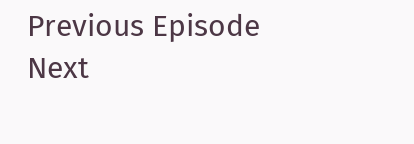Previous Episode
Next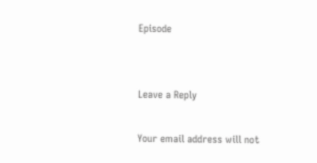Episode


Leave a Reply

Your email address will not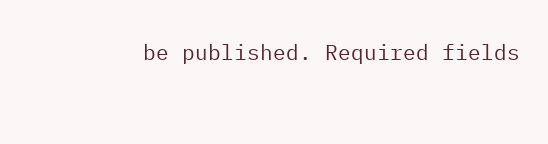be published. Required fields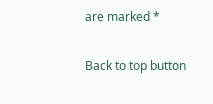are marked *

Back to top button